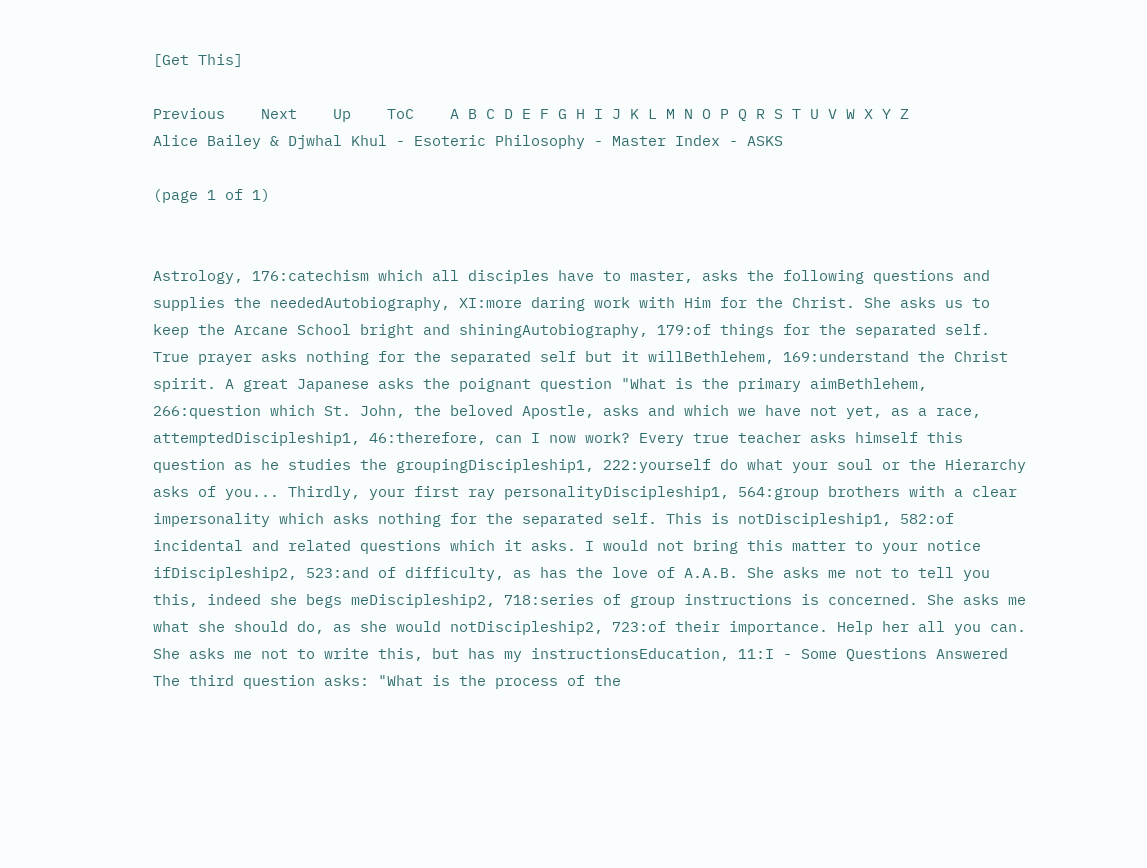[Get This]

Previous    Next    Up    ToC    A B C D E F G H I J K L M N O P Q R S T U V W X Y Z
Alice Bailey & Djwhal Khul - Esoteric Philosophy - Master Index - ASKS

(page 1 of 1)


Astrology, 176:catechism which all disciples have to master, asks the following questions and supplies the neededAutobiography, XI:more daring work with Him for the Christ. She asks us to keep the Arcane School bright and shiningAutobiography, 179:of things for the separated self. True prayer asks nothing for the separated self but it willBethlehem, 169:understand the Christ spirit. A great Japanese asks the poignant question "What is the primary aimBethlehem, 266:question which St. John, the beloved Apostle, asks and which we have not yet, as a race, attemptedDiscipleship1, 46:therefore, can I now work? Every true teacher asks himself this question as he studies the groupingDiscipleship1, 222:yourself do what your soul or the Hierarchy asks of you... Thirdly, your first ray personalityDiscipleship1, 564:group brothers with a clear impersonality which asks nothing for the separated self. This is notDiscipleship1, 582:of incidental and related questions which it asks. I would not bring this matter to your notice ifDiscipleship2, 523:and of difficulty, as has the love of A.A.B. She asks me not to tell you this, indeed she begs meDiscipleship2, 718:series of group instructions is concerned. She asks me what she should do, as she would notDiscipleship2, 723:of their importance. Help her all you can. She asks me not to write this, but has my instructionsEducation, 11:I - Some Questions Answered The third question asks: "What is the process of the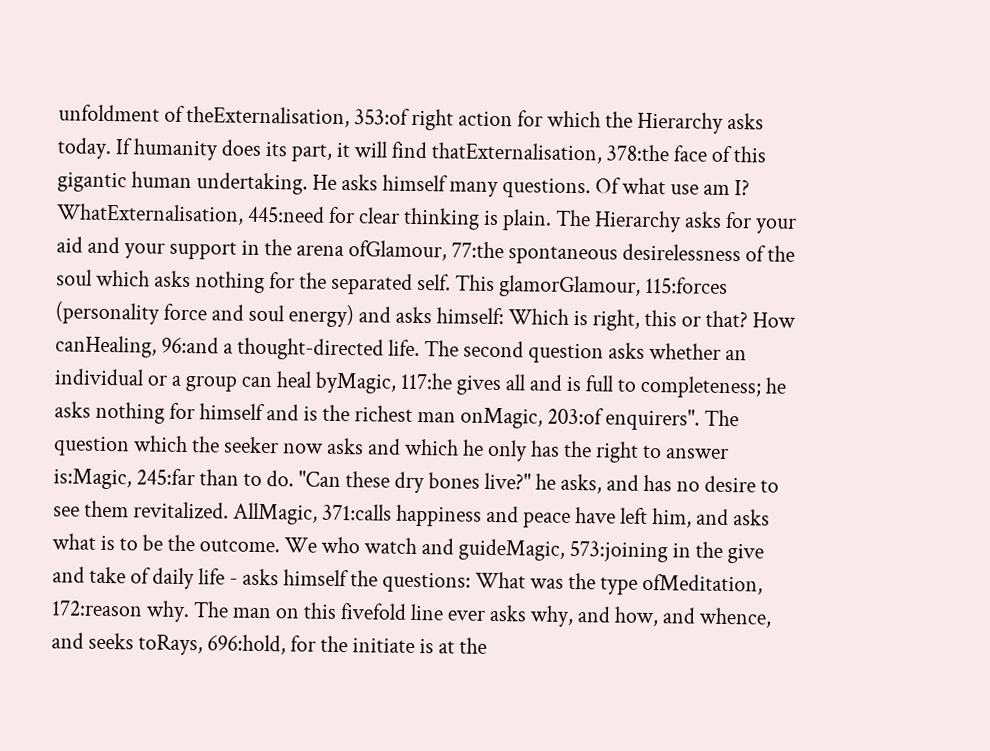unfoldment of theExternalisation, 353:of right action for which the Hierarchy asks today. If humanity does its part, it will find thatExternalisation, 378:the face of this gigantic human undertaking. He asks himself many questions. Of what use am I? WhatExternalisation, 445:need for clear thinking is plain. The Hierarchy asks for your aid and your support in the arena ofGlamour, 77:the spontaneous desirelessness of the soul which asks nothing for the separated self. This glamorGlamour, 115:forces (personality force and soul energy) and asks himself: Which is right, this or that? How canHealing, 96:and a thought-directed life. The second question asks whether an individual or a group can heal byMagic, 117:he gives all and is full to completeness; he asks nothing for himself and is the richest man onMagic, 203:of enquirers". The question which the seeker now asks and which he only has the right to answer is:Magic, 245:far than to do. "Can these dry bones live?" he asks, and has no desire to see them revitalized. AllMagic, 371:calls happiness and peace have left him, and asks what is to be the outcome. We who watch and guideMagic, 573:joining in the give and take of daily life - asks himself the questions: What was the type ofMeditation, 172:reason why. The man on this fivefold line ever asks why, and how, and whence, and seeks toRays, 696:hold, for the initiate is at the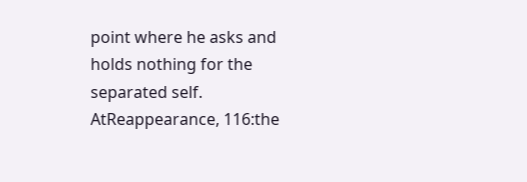point where he asks and holds nothing for the separated self. AtReappearance, 116:the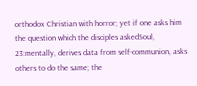orthodox Christian with horror; yet if one asks him the question which the disciples askedSoul, 23:mentally, derives data from self-communion, asks others to do the same; the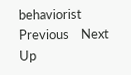behaviorist
Previous    Next    Up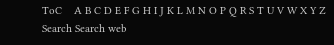ToC    A B C D E F G H I J K L M N O P Q R S T U V W X Y Z
Search Search web